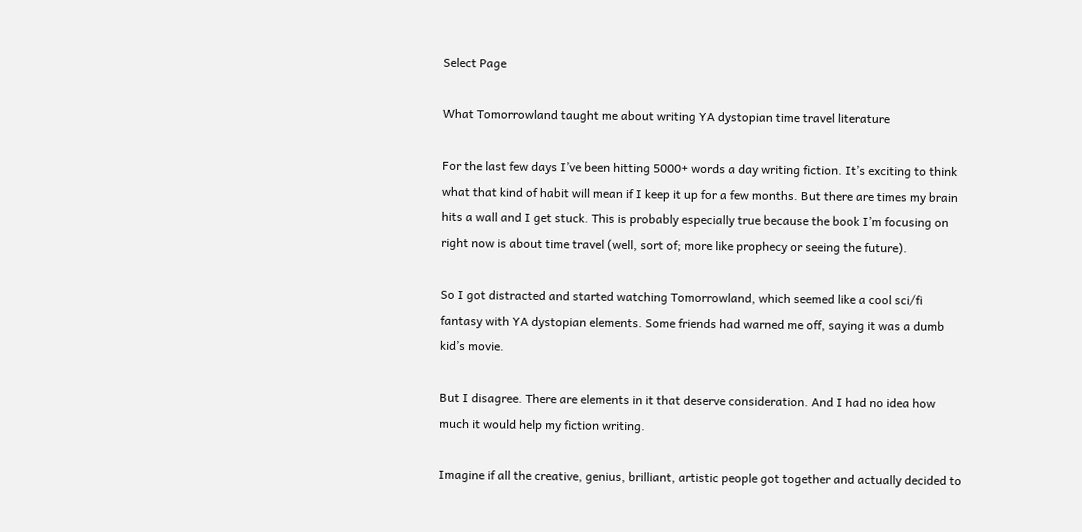Select Page

What Tomorrowland taught me about writing YA dystopian time travel literature

For the last few days I’ve been hitting 5000+ words a day writing fiction. It’s exciting to think what that kind of habit will mean if I keep it up for a few months. But there are times my brain hits a wall and I get stuck. This is probably especially true because the book I’m focusing on right now is about time travel (well, sort of; more like prophecy or seeing the future).

So I got distracted and started watching Tomorrowland, which seemed like a cool sci/fi fantasy with YA dystopian elements. Some friends had warned me off, saying it was a dumb kid’s movie.

But I disagree. There are elements in it that deserve consideration. And I had no idea how much it would help my fiction writing.

Imagine if all the creative, genius, brilliant, artistic people got together and actually decided to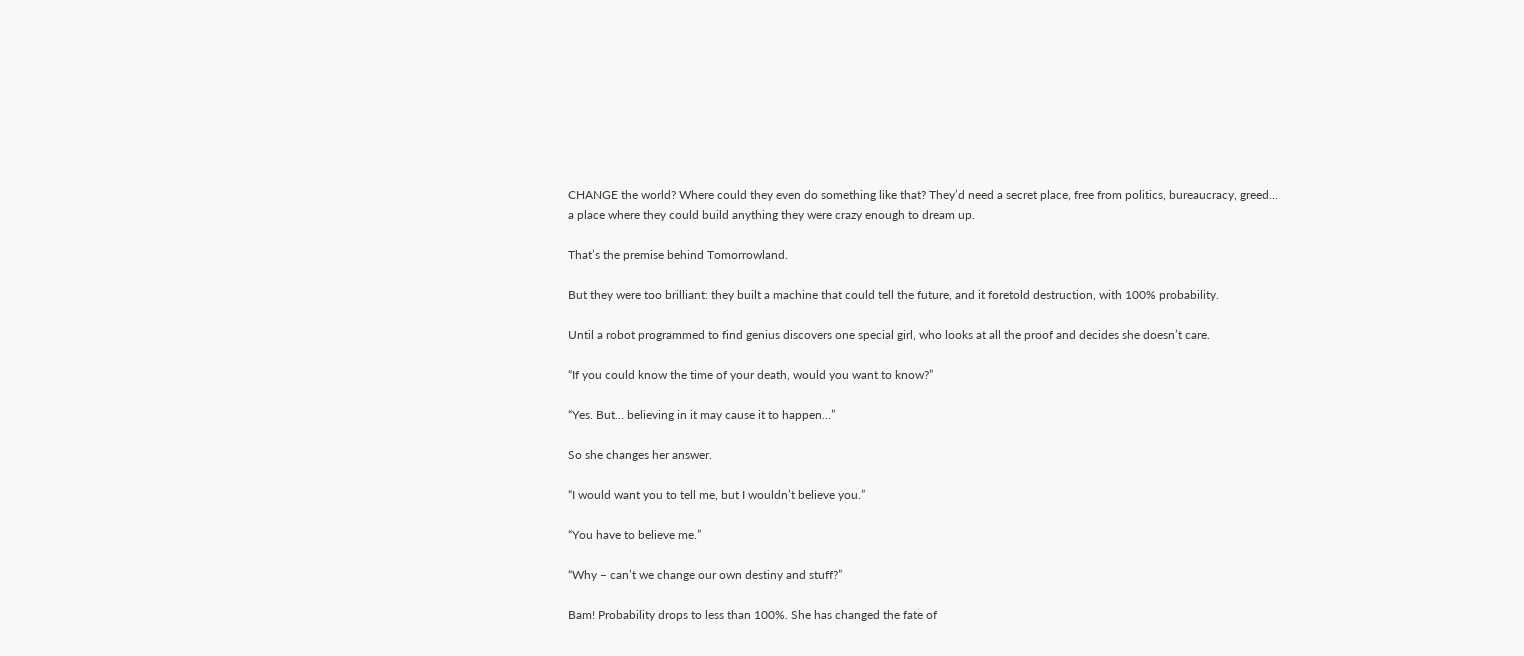CHANGE the world? Where could they even do something like that? They’d need a secret place, free from politics, bureaucracy, greed… a place where they could build anything they were crazy enough to dream up.

That’s the premise behind Tomorrowland.

But they were too brilliant: they built a machine that could tell the future, and it foretold destruction, with 100% probability.

Until a robot programmed to find genius discovers one special girl, who looks at all the proof and decides she doesn’t care.

“If you could know the time of your death, would you want to know?”

“Yes. But… believing in it may cause it to happen…”

So she changes her answer.

“I would want you to tell me, but I wouldn’t believe you.”

“You have to believe me.”

“Why – can’t we change our own destiny and stuff?”

Bam! Probability drops to less than 100%. She has changed the fate of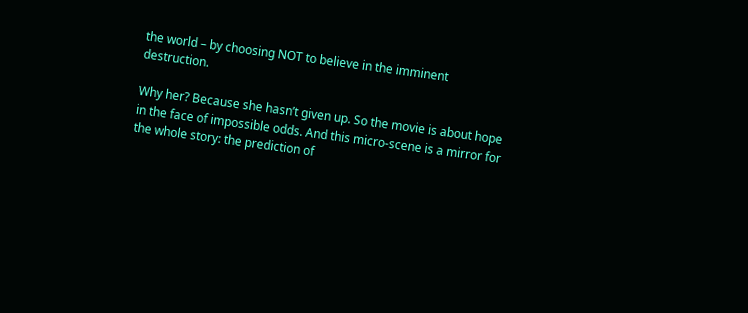the world – by choosing NOT to believe in the imminent destruction.

Why her? Because she hasn’t given up. So the movie is about hope in the face of impossible odds. And this micro-scene is a mirror for the whole story: the prediction of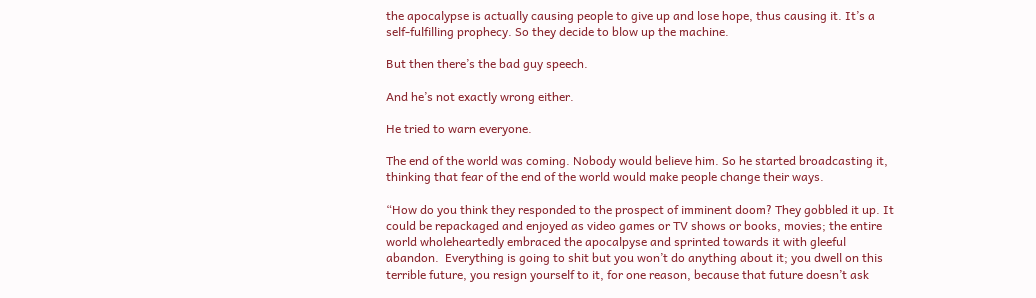the apocalypse is actually causing people to give up and lose hope, thus causing it. It’s a self-fulfilling prophecy. So they decide to blow up the machine.

But then there’s the bad guy speech.

And he’s not exactly wrong either.

He tried to warn everyone.

The end of the world was coming. Nobody would believe him. So he started broadcasting it, thinking that fear of the end of the world would make people change their ways.

“How do you think they responded to the prospect of imminent doom? They gobbled it up. It could be repackaged and enjoyed as video games or TV shows or books, movies; the entire world wholeheartedly embraced the apocalpyse and sprinted towards it with gleeful abandon.  Everything is going to shit but you won’t do anything about it; you dwell on this terrible future, you resign yourself to it, for one reason, because that future doesn’t ask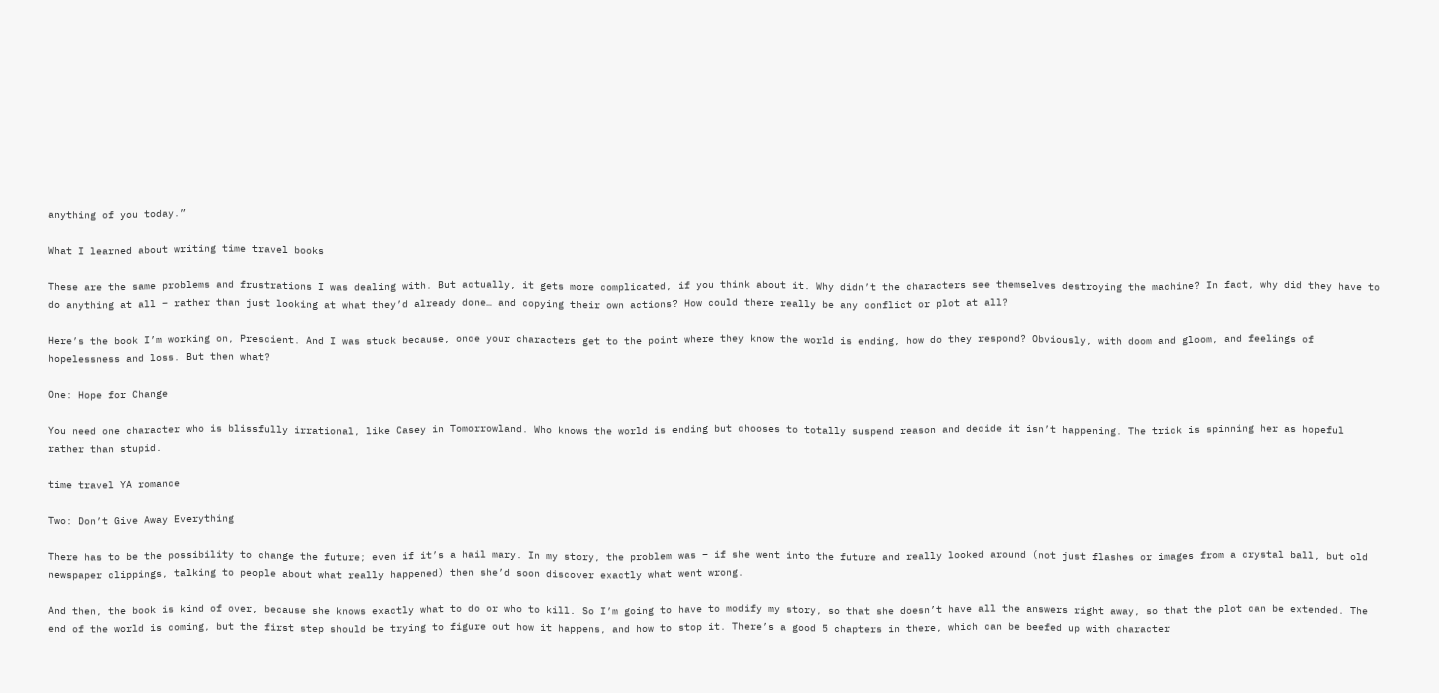anything of you today.”

What I learned about writing time travel books

These are the same problems and frustrations I was dealing with. But actually, it gets more complicated, if you think about it. Why didn’t the characters see themselves destroying the machine? In fact, why did they have to do anything at all – rather than just looking at what they’d already done… and copying their own actions? How could there really be any conflict or plot at all?

Here’s the book I’m working on, Prescient. And I was stuck because, once your characters get to the point where they know the world is ending, how do they respond? Obviously, with doom and gloom, and feelings of hopelessness and loss. But then what?

One: Hope for Change

You need one character who is blissfully irrational, like Casey in Tomorrowland. Who knows the world is ending but chooses to totally suspend reason and decide it isn’t happening. The trick is spinning her as hopeful rather than stupid.

time travel YA romance

Two: Don’t Give Away Everything

There has to be the possibility to change the future; even if it’s a hail mary. In my story, the problem was – if she went into the future and really looked around (not just flashes or images from a crystal ball, but old newspaper clippings, talking to people about what really happened) then she’d soon discover exactly what went wrong.

And then, the book is kind of over, because she knows exactly what to do or who to kill. So I’m going to have to modify my story, so that she doesn’t have all the answers right away, so that the plot can be extended. The end of the world is coming, but the first step should be trying to figure out how it happens, and how to stop it. There’s a good 5 chapters in there, which can be beefed up with character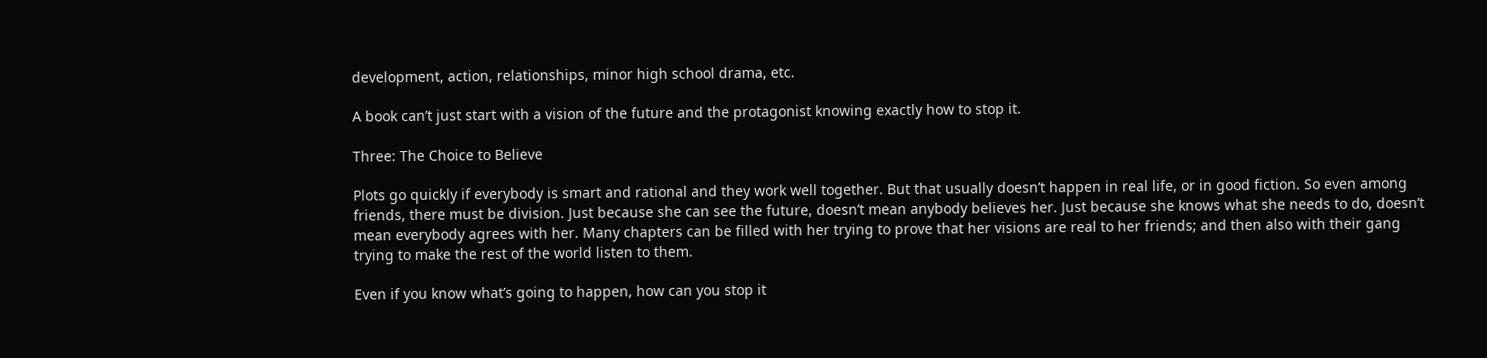development, action, relationships, minor high school drama, etc.

A book can’t just start with a vision of the future and the protagonist knowing exactly how to stop it.

Three: The Choice to Believe

Plots go quickly if everybody is smart and rational and they work well together. But that usually doesn’t happen in real life, or in good fiction. So even among friends, there must be division. Just because she can see the future, doesn’t mean anybody believes her. Just because she knows what she needs to do, doesn’t mean everybody agrees with her. Many chapters can be filled with her trying to prove that her visions are real to her friends; and then also with their gang trying to make the rest of the world listen to them.

Even if you know what’s going to happen, how can you stop it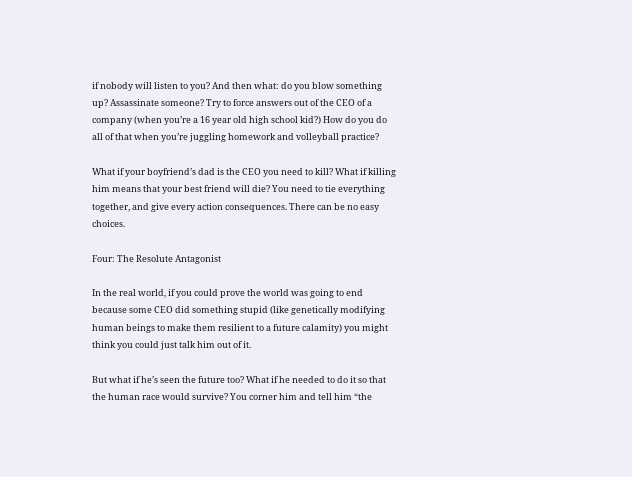if nobody will listen to you? And then what: do you blow something up? Assassinate someone? Try to force answers out of the CEO of a company (when you’re a 16 year old high school kid?) How do you do all of that when you’re juggling homework and volleyball practice?

What if your boyfriend’s dad is the CEO you need to kill? What if killing him means that your best friend will die? You need to tie everything together, and give every action consequences. There can be no easy choices.

Four: The Resolute Antagonist

In the real world, if you could prove the world was going to end because some CEO did something stupid (like genetically modifying human beings to make them resilient to a future calamity) you might think you could just talk him out of it.

But what if he’s seen the future too? What if he needed to do it so that the human race would survive? You corner him and tell him “the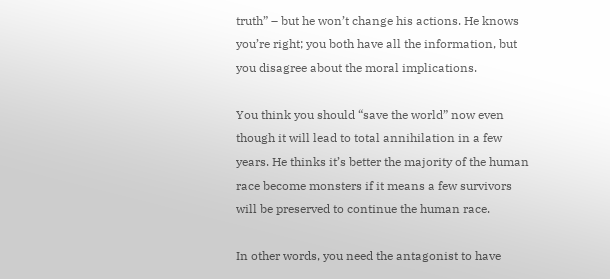truth” – but he won’t change his actions. He knows you’re right; you both have all the information, but you disagree about the moral implications.

You think you should “save the world” now even though it will lead to total annihilation in a few years. He thinks it’s better the majority of the human race become monsters if it means a few survivors will be preserved to continue the human race.

In other words, you need the antagonist to have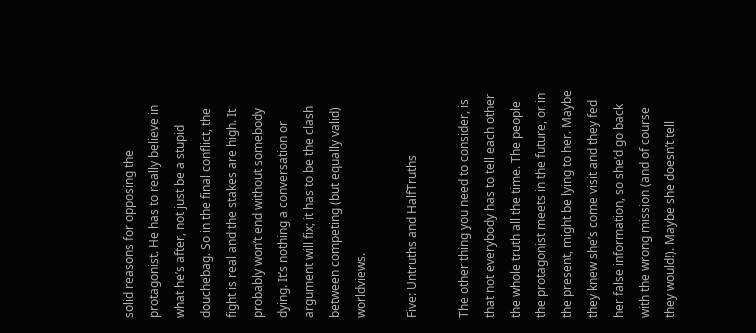solid reasons for opposing the protagonist. He has to really believe in what he’s after, not just be a stupid douchebag. So in the final conflict, the fight is real and the stakes are high. It probably won’t end without somebody dying. It’s nothing a conversation or argument will fix; it has to be the clash between competing (but equally valid) worldviews.

Five: Untruths and HalfTruths

The other thing you need to consider, is that not everybody has to tell each other the whole truth all the time. The people the protagonist meets in the future, or in the present, might be lying to her. Maybe they knew she’s come visit and they fed her false information, so she’d go back with the wrong mission (and of course they would!). Maybe she doesn’t tell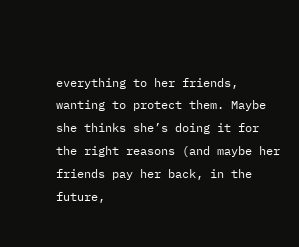everything to her friends, wanting to protect them. Maybe she thinks she’s doing it for the right reasons (and maybe her friends pay her back, in the future,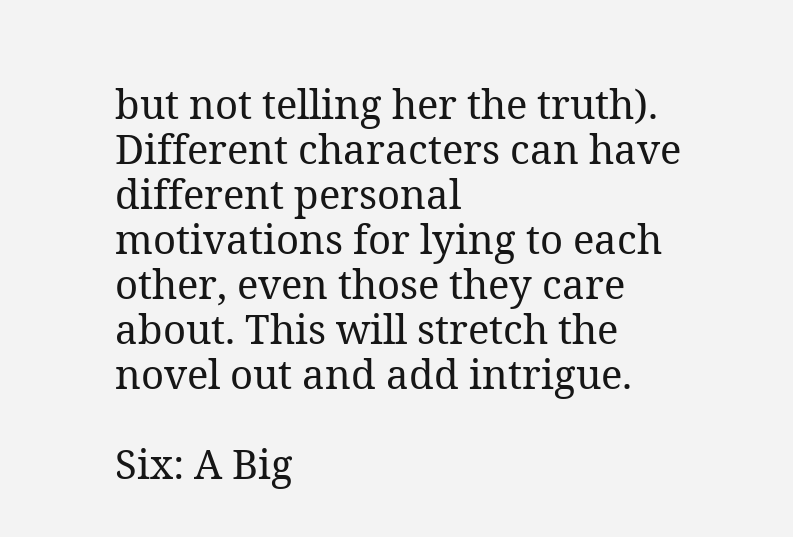but not telling her the truth). Different characters can have different personal motivations for lying to each other, even those they care about. This will stretch the novel out and add intrigue.

Six: A Big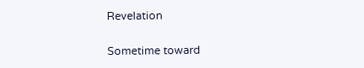Revelation

Sometime toward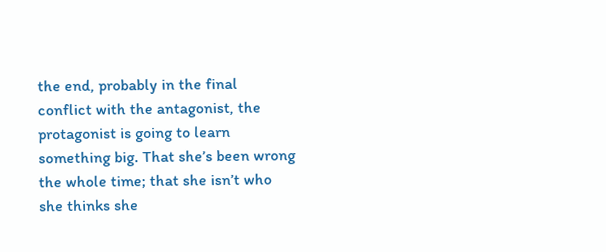the end, probably in the final conflict with the antagonist, the protagonist is going to learn something big. That she’s been wrong the whole time; that she isn’t who she thinks she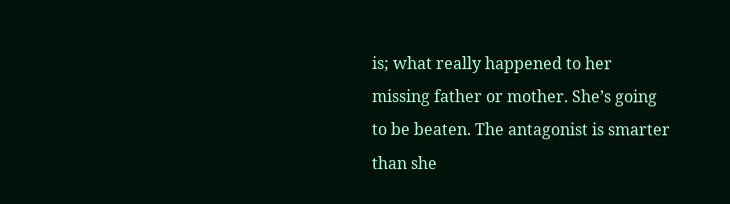is; what really happened to her missing father or mother. She’s going to be beaten. The antagonist is smarter than she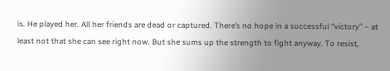is. He played her. All her friends are dead or captured. There’s no hope in a successful “victory” – at least not that she can see right now. But she sums up the strength to fight anyway. To resist,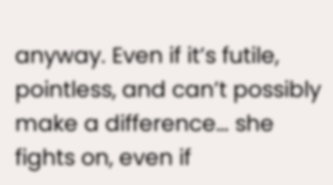anyway. Even if it’s futile, pointless, and can’t possibly make a difference… she fights on, even if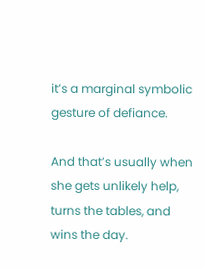it’s a marginal symbolic gesture of defiance.

And that’s usually when she gets unlikely help, turns the tables, and wins the day.